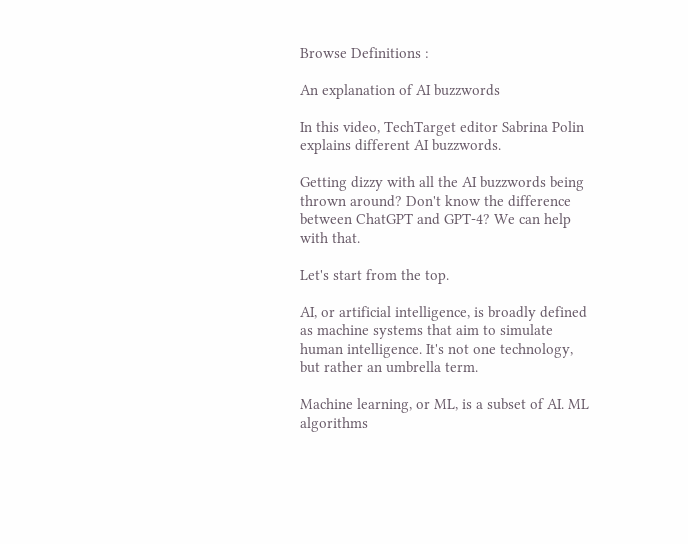Browse Definitions :

An explanation of AI buzzwords

In this video, TechTarget editor Sabrina Polin explains different AI buzzwords.

Getting dizzy with all the AI buzzwords being thrown around? Don't know the difference between ChatGPT and GPT-4? We can help with that.

Let's start from the top.

AI, or artificial intelligence, is broadly defined as machine systems that aim to simulate human intelligence. It's not one technology, but rather an umbrella term.

Machine learning, or ML, is a subset of AI. ML algorithms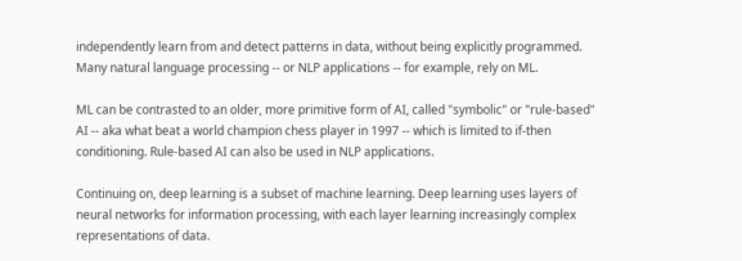independently learn from and detect patterns in data, without being explicitly programmed. Many natural language processing -- or NLP applications -- for example, rely on ML.

ML can be contrasted to an older, more primitive form of AI, called "symbolic" or "rule-based" AI -- aka what beat a world champion chess player in 1997 -- which is limited to if-then conditioning. Rule-based AI can also be used in NLP applications.

Continuing on, deep learning is a subset of machine learning. Deep learning uses layers of neural networks for information processing, with each layer learning increasingly complex representations of data.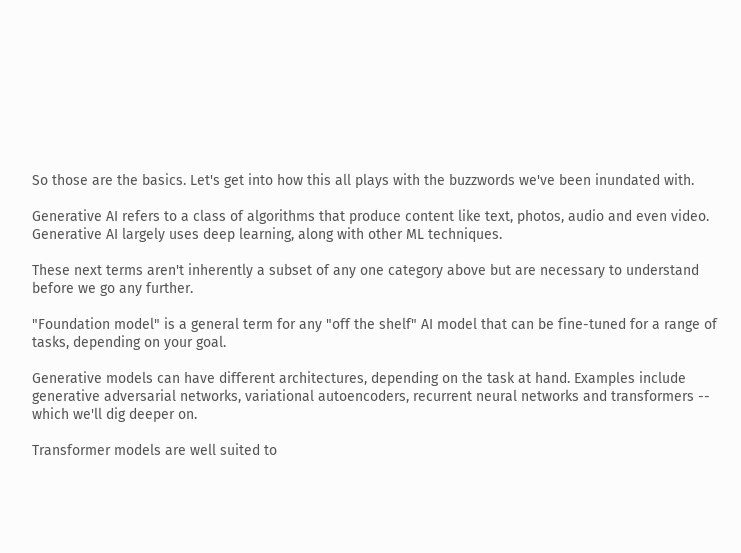So those are the basics. Let's get into how this all plays with the buzzwords we've been inundated with.

Generative AI refers to a class of algorithms that produce content like text, photos, audio and even video. Generative AI largely uses deep learning, along with other ML techniques.

These next terms aren't inherently a subset of any one category above but are necessary to understand before we go any further.

"Foundation model" is a general term for any "off the shelf" AI model that can be fine-tuned for a range of tasks, depending on your goal.

Generative models can have different architectures, depending on the task at hand. Examples include generative adversarial networks, variational autoencoders, recurrent neural networks and transformers -- which we'll dig deeper on.

Transformer models are well suited to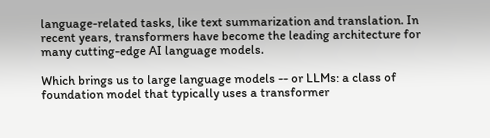language-related tasks, like text summarization and translation. In recent years, transformers have become the leading architecture for many cutting-edge AI language models.

Which brings us to large language models -- or LLMs: a class of foundation model that typically uses a transformer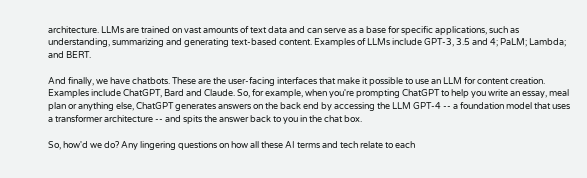architecture. LLMs are trained on vast amounts of text data and can serve as a base for specific applications, such as understanding, summarizing and generating text-based content. Examples of LLMs include GPT-3, 3.5 and 4; PaLM; Lambda; and BERT.

And finally, we have chatbots. These are the user-facing interfaces that make it possible to use an LLM for content creation. Examples include ChatGPT, Bard and Claude. So, for example, when you're prompting ChatGPT to help you write an essay, meal plan or anything else, ChatGPT generates answers on the back end by accessing the LLM GPT-4 -- a foundation model that uses a transformer architecture -- and spits the answer back to you in the chat box.

So, how'd we do? Any lingering questions on how all these AI terms and tech relate to each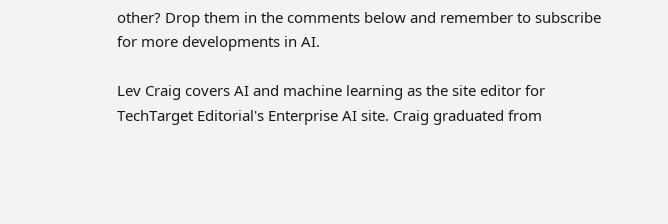other? Drop them in the comments below and remember to subscribe for more developments in AI.

Lev Craig covers AI and machine learning as the site editor for TechTarget Editorial's Enterprise AI site. Craig graduated from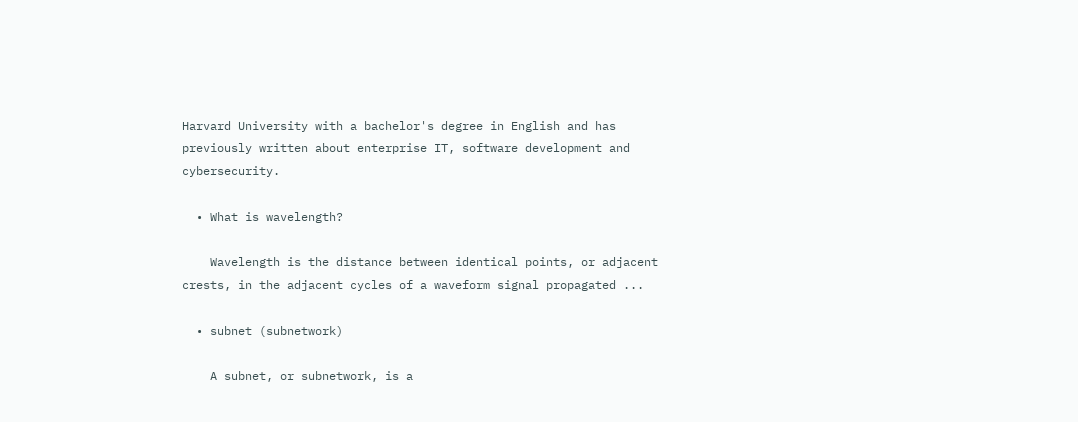Harvard University with a bachelor's degree in English and has previously written about enterprise IT, software development and cybersecurity.

  • What is wavelength?

    Wavelength is the distance between identical points, or adjacent crests, in the adjacent cycles of a waveform signal propagated ...

  • subnet (subnetwork)

    A subnet, or subnetwork, is a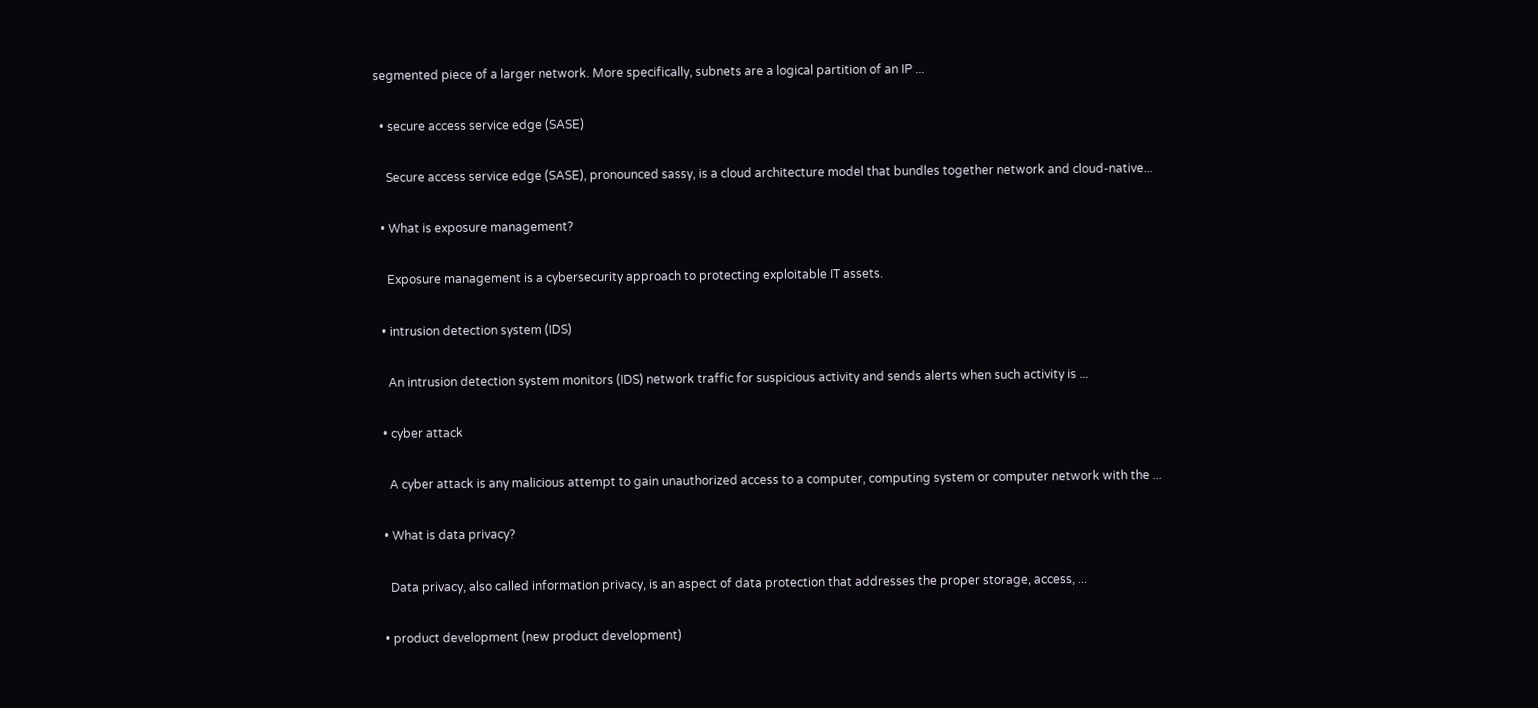segmented piece of a larger network. More specifically, subnets are a logical partition of an IP ...

  • secure access service edge (SASE)

    Secure access service edge (SASE), pronounced sassy, is a cloud architecture model that bundles together network and cloud-native...

  • What is exposure management?

    Exposure management is a cybersecurity approach to protecting exploitable IT assets.

  • intrusion detection system (IDS)

    An intrusion detection system monitors (IDS) network traffic for suspicious activity and sends alerts when such activity is ...

  • cyber attack

    A cyber attack is any malicious attempt to gain unauthorized access to a computer, computing system or computer network with the ...

  • What is data privacy?

    Data privacy, also called information privacy, is an aspect of data protection that addresses the proper storage, access, ...

  • product development (new product development)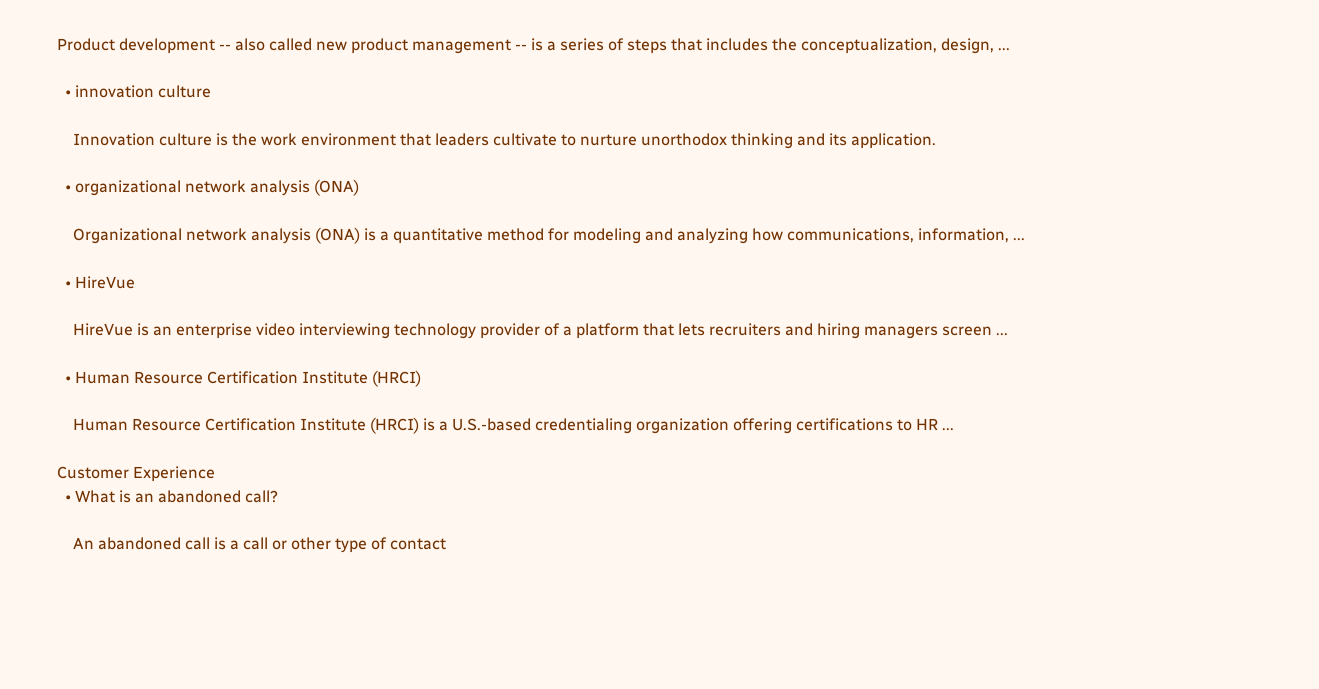Product development -- also called new product management -- is a series of steps that includes the conceptualization, design, ...

  • innovation culture

    Innovation culture is the work environment that leaders cultivate to nurture unorthodox thinking and its application.

  • organizational network analysis (ONA)

    Organizational network analysis (ONA) is a quantitative method for modeling and analyzing how communications, information, ...

  • HireVue

    HireVue is an enterprise video interviewing technology provider of a platform that lets recruiters and hiring managers screen ...

  • Human Resource Certification Institute (HRCI)

    Human Resource Certification Institute (HRCI) is a U.S.-based credentialing organization offering certifications to HR ...

Customer Experience
  • What is an abandoned call?

    An abandoned call is a call or other type of contact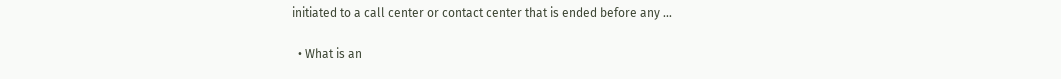initiated to a call center or contact center that is ended before any ...

  • What is an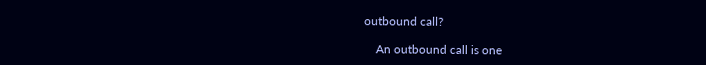outbound call?

    An outbound call is one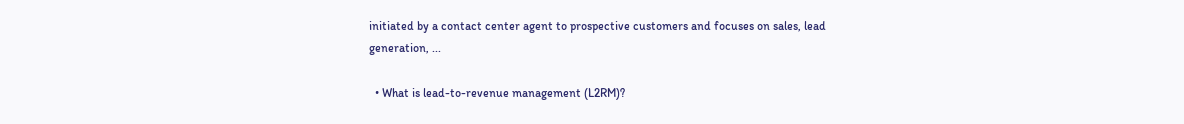initiated by a contact center agent to prospective customers and focuses on sales, lead generation, ...

  • What is lead-to-revenue management (L2RM)?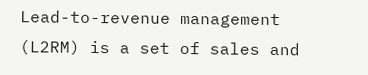Lead-to-revenue management (L2RM) is a set of sales and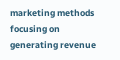marketing methods focusing on generating revenue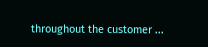throughout the customer ...